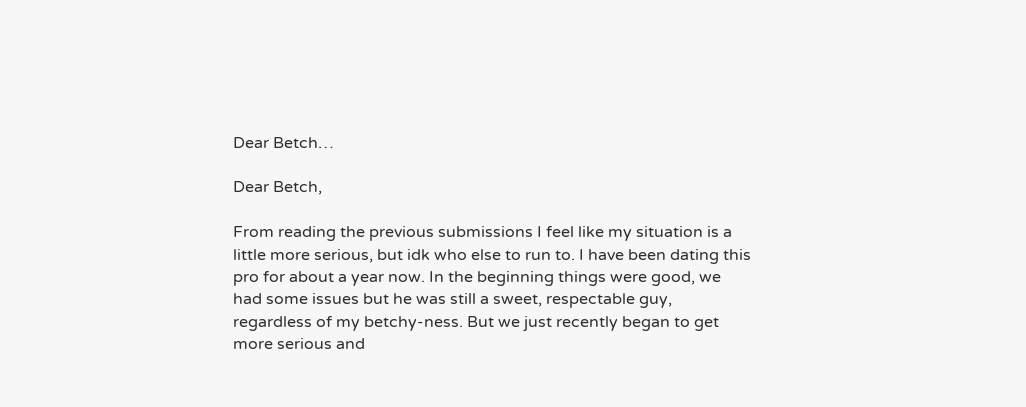Dear Betch…

Dear Betch,

From reading the previous submissions I feel like my situation is a little more serious, but idk who else to run to. I have been dating this pro for about a year now. In the beginning things were good, we had some issues but he was still a sweet, respectable guy, regardless of my betchy-ness. But we just recently began to get more serious and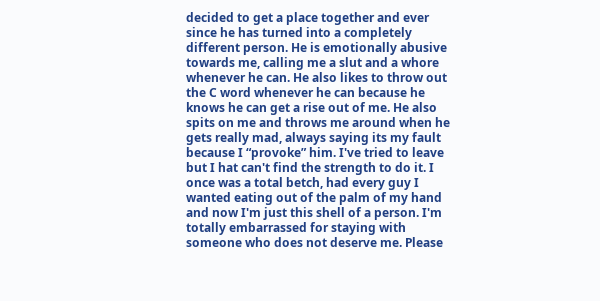decided to get a place together and ever since he has turned into a completely different person. He is emotionally abusive towards me, calling me a slut and a whore whenever he can. He also likes to throw out the C word whenever he can because he knows he can get a rise out of me. He also spits on me and throws me around when he gets really mad, always saying its my fault because I “provoke” him. I've tried to leave but I hat can't find the strength to do it. I once was a total betch, had every guy I wanted eating out of the palm of my hand and now I'm just this shell of a person. I'm totally embarrassed for staying with someone who does not deserve me. Please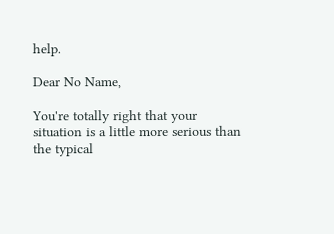help.

Dear No Name,

You're totally right that your situation is a little more serious than the typical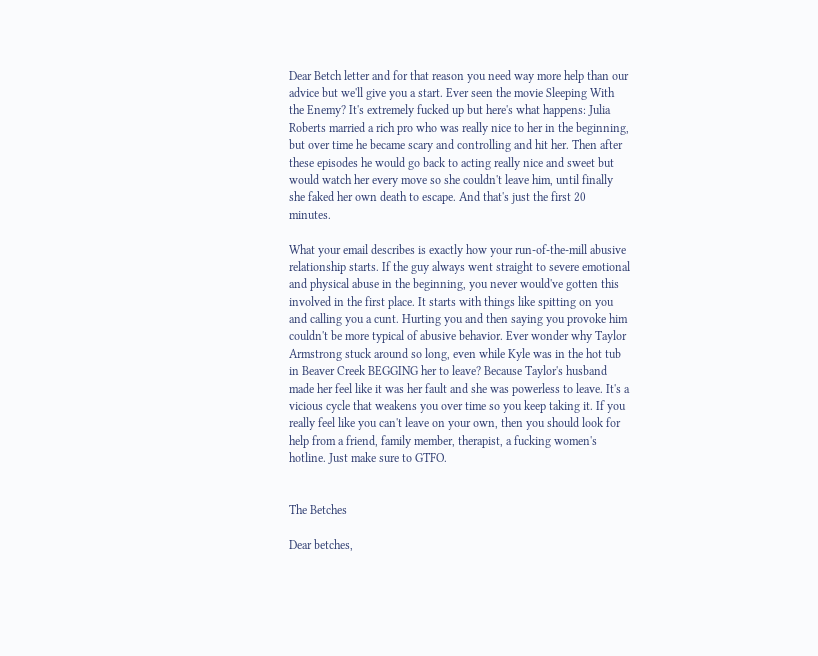Dear Betch letter and for that reason you need way more help than our advice but we'll give you a start. Ever seen the movie Sleeping With the Enemy? It's extremely fucked up but here's what happens: Julia Roberts married a rich pro who was really nice to her in the beginning, but over time he became scary and controlling and hit her. Then after these episodes he would go back to acting really nice and sweet but would watch her every move so she couldn't leave him, until finally she faked her own death to escape. And that's just the first 20 minutes.

What your email describes is exactly how your run-of-the-mill abusive relationship starts. If the guy always went straight to severe emotional and physical abuse in the beginning, you never would've gotten this involved in the first place. It starts with things like spitting on you and calling you a cunt. Hurting you and then saying you provoke him couldn't be more typical of abusive behavior. Ever wonder why Taylor Armstrong stuck around so long, even while Kyle was in the hot tub in Beaver Creek BEGGING her to leave? Because Taylor's husband made her feel like it was her fault and she was powerless to leave. It's a vicious cycle that weakens you over time so you keep taking it. If you really feel like you can't leave on your own, then you should look for help from a friend, family member, therapist, a fucking women's hotline. Just make sure to GTFO.


The Betches

Dear betches,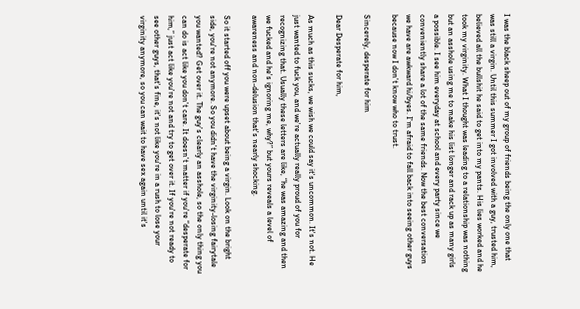I was the black sheep out of my group of friends being the only one that was still a virgin. Until this summer I got involved with a guy, trusted him, believed all the bullshit he said to get into my pants. His lies worked and he took my virginity. What I thought was leading to a relationship was nothing but an asshole using me to make his list longer and rack up as many girls a possible. I see him everyday at school and every party since we conveniently share a lot of the same friends. Now the best conversation we have are awkward hi/byes. I'm afraid to fall back into seeing other guys because now I don't know who to trust.

Sincerely, desperate for him

Dear Desperate for him,

As much as this sucks, we wish we could say it's uncommon. It's not. He just wanted to fuck you, and we're actually really proud of you for recognizing that. Usually these letters are like, “he was amazing and then we fucked and he's ignoring me, why?” but yours reveals a level of awareness and non-delusion that's nearly shocking.

So it started off you were upset about being a virgin. Look on the bright side, you're not anymore. So you didn't have the virginity-losing fairytale you wanted? Get over it. The guy's clearly an asshole, so the only thing you can do is act like you don't care. It doesn't matter if you're “desperate for him,” just act like you're not and try to get over it. If you're not ready to see other guys, that's fine, it's not like you're in a rush to lose your virginity anymore, so you can wait to have sex again until it's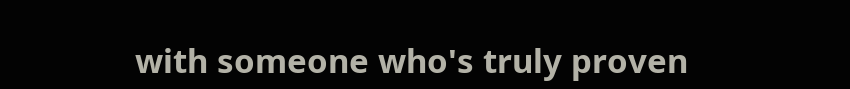with someone who's truly proven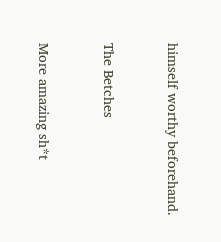himself worthy beforehand.


The Betches


More amazing sh*t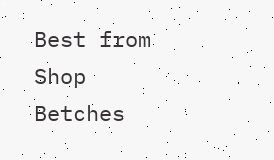Best from Shop Betches